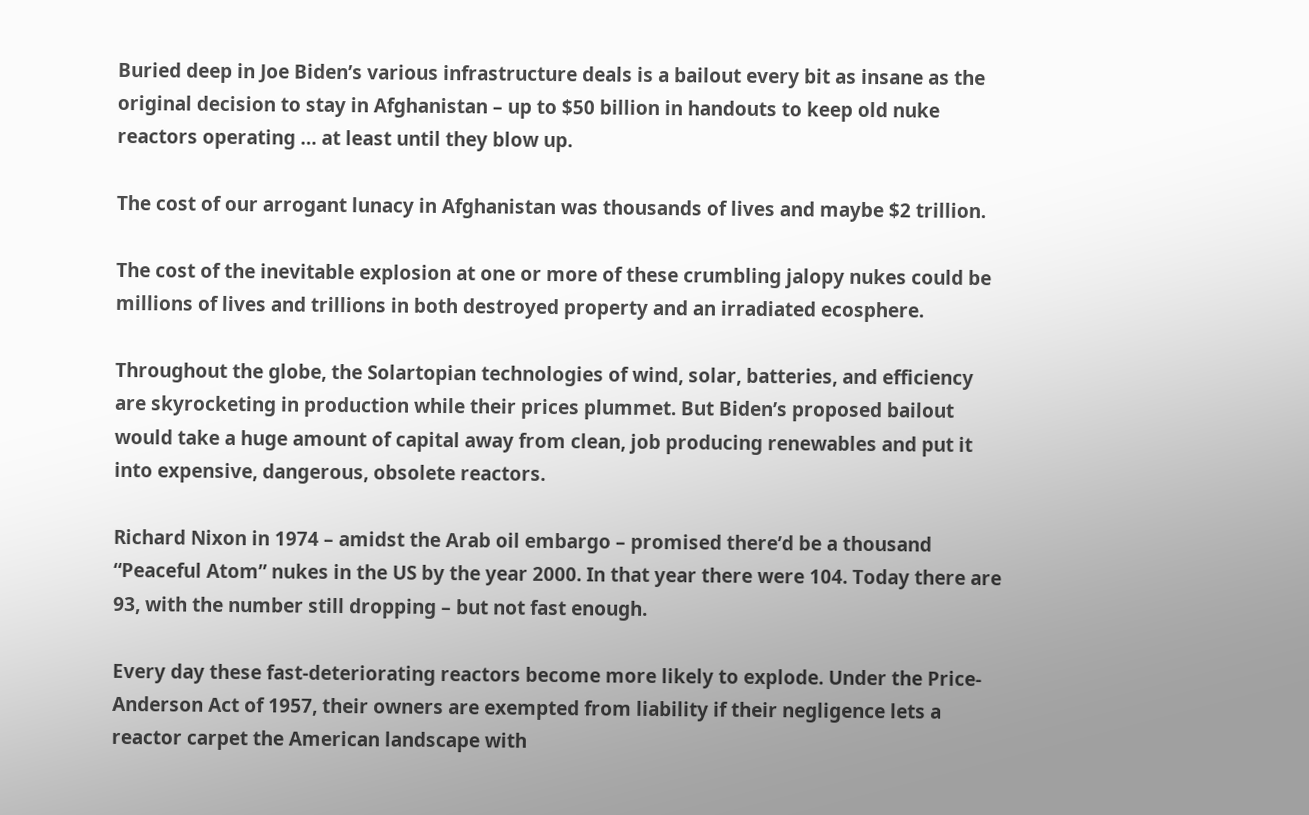Buried deep in Joe Biden’s various infrastructure deals is a bailout every bit as insane as the original decision to stay in Afghanistan – up to $50 billion in handouts to keep old nuke reactors operating … at least until they blow up.

The cost of our arrogant lunacy in Afghanistan was thousands of lives and maybe $2 trillion.

The cost of the inevitable explosion at one or more of these crumbling jalopy nukes could be millions of lives and trillions in both destroyed property and an irradiated ecosphere.

Throughout the globe, the Solartopian technologies of wind, solar, batteries, and efficiency are skyrocketing in production while their prices plummet. But Biden’s proposed bailout would take a huge amount of capital away from clean, job producing renewables and put it into expensive, dangerous, obsolete reactors.

Richard Nixon in 1974 – amidst the Arab oil embargo – promised there’d be a thousand “Peaceful Atom” nukes in the US by the year 2000. In that year there were 104. Today there are 93, with the number still dropping – but not fast enough.

Every day these fast-deteriorating reactors become more likely to explode. Under the Price-Anderson Act of 1957, their owners are exempted from liability if their negligence lets a reactor carpet the American landscape with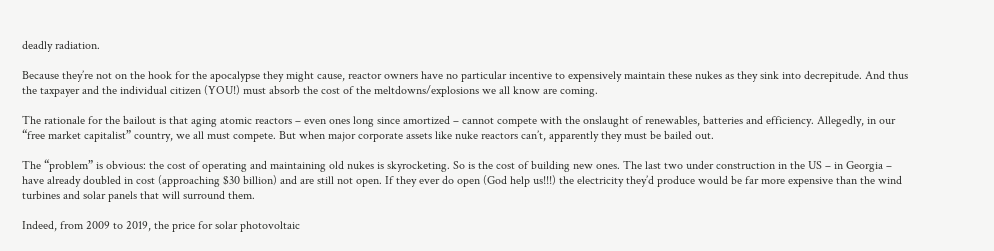deadly radiation.

Because they’re not on the hook for the apocalypse they might cause, reactor owners have no particular incentive to expensively maintain these nukes as they sink into decrepitude. And thus the taxpayer and the individual citizen (YOU!) must absorb the cost of the meltdowns/explosions we all know are coming.

The rationale for the bailout is that aging atomic reactors – even ones long since amortized – cannot compete with the onslaught of renewables, batteries and efficiency. Allegedly, in our “free market capitalist” country, we all must compete. But when major corporate assets like nuke reactors can’t, apparently they must be bailed out.

The “problem” is obvious: the cost of operating and maintaining old nukes is skyrocketing. So is the cost of building new ones. The last two under construction in the US – in Georgia – have already doubled in cost (approaching $30 billion) and are still not open. If they ever do open (God help us!!!) the electricity they’d produce would be far more expensive than the wind turbines and solar panels that will surround them.

Indeed, from 2009 to 2019, the price for solar photovoltaic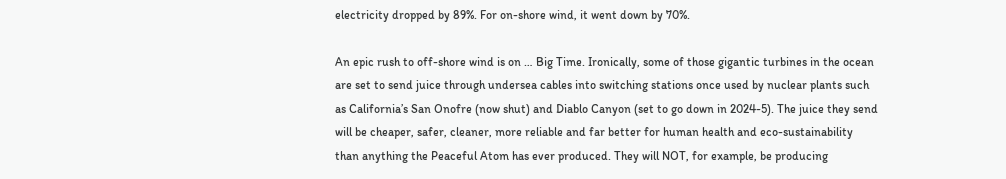electricity dropped by 89%. For on-shore wind, it went down by 70%.

An epic rush to off-shore wind is on … Big Time. Ironically, some of those gigantic turbines in the ocean are set to send juice through undersea cables into switching stations once used by nuclear plants such as California’s San Onofre (now shut) and Diablo Canyon (set to go down in 2024-5). The juice they send will be cheaper, safer, cleaner, more reliable and far better for human health and eco-sustainability than anything the Peaceful Atom has ever produced. They will NOT, for example, be producing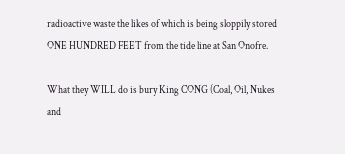radioactive waste the likes of which is being sloppily stored ONE HUNDRED FEET from the tide line at San Onofre.

What they WILL do is bury King CONG (Coal, Oil, Nukes and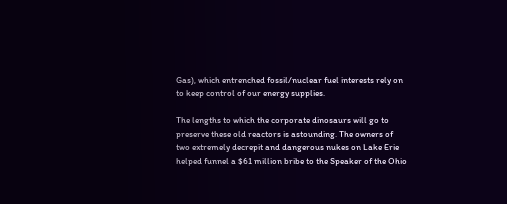Gas), which entrenched fossil/nuclear fuel interests rely on to keep control of our energy supplies.

The lengths to which the corporate dinosaurs will go to preserve these old reactors is astounding. The owners of two extremely decrepit and dangerous nukes on Lake Erie helped funnel a $61 million bribe to the Speaker of the Ohio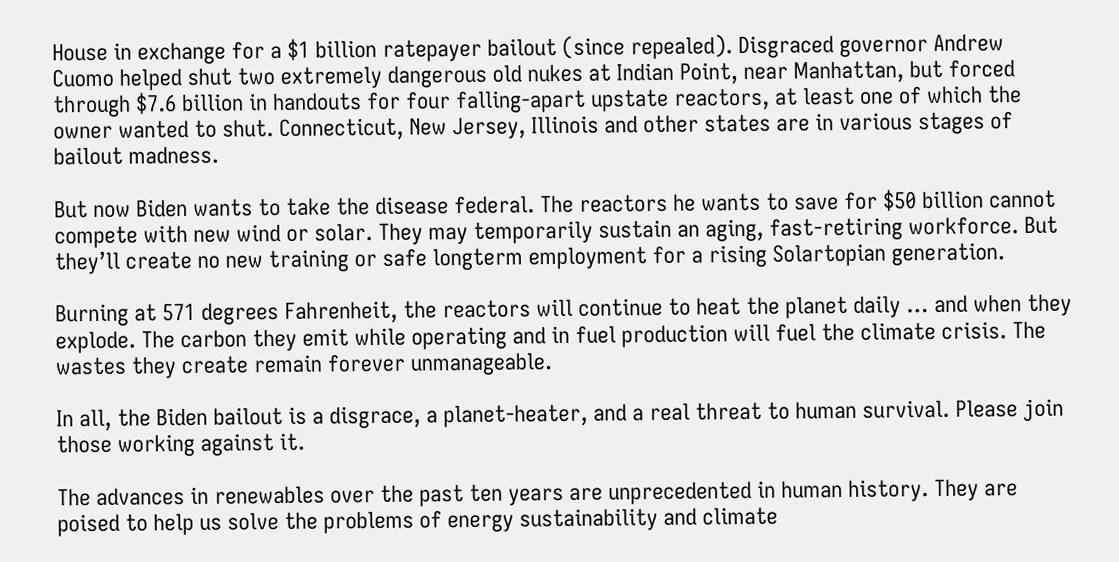House in exchange for a $1 billion ratepayer bailout (since repealed). Disgraced governor Andrew Cuomo helped shut two extremely dangerous old nukes at Indian Point, near Manhattan, but forced through $7.6 billion in handouts for four falling-apart upstate reactors, at least one of which the owner wanted to shut. Connecticut, New Jersey, Illinois and other states are in various stages of bailout madness.

But now Biden wants to take the disease federal. The reactors he wants to save for $50 billion cannot compete with new wind or solar. They may temporarily sustain an aging, fast-retiring workforce. But they’ll create no new training or safe longterm employment for a rising Solartopian generation.

Burning at 571 degrees Fahrenheit, the reactors will continue to heat the planet daily … and when they explode. The carbon they emit while operating and in fuel production will fuel the climate crisis. The wastes they create remain forever unmanageable.

In all, the Biden bailout is a disgrace, a planet-heater, and a real threat to human survival. Please join those working against it.

The advances in renewables over the past ten years are unprecedented in human history. They are poised to help us solve the problems of energy sustainability and climate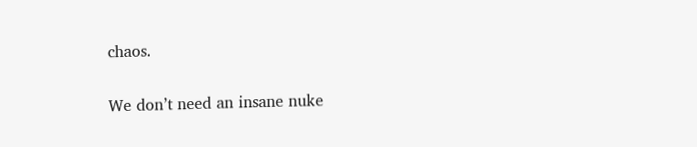chaos.

We don’t need an insane nuke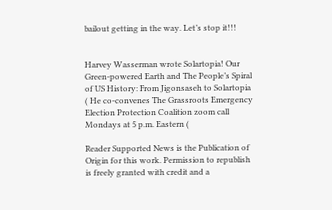bailout getting in the way. Let’s stop it!!!


Harvey Wasserman wrote Solartopia! Our Green-powered Earth and The People’s Spiral of US History: From Jigonsaseh to Solartopia ( He co-convenes The Grassroots Emergency Election Protection Coalition zoom call Mondays at 5 p.m. Eastern (

Reader Supported News is the Publication of Origin for this work. Permission to republish is freely granted with credit and a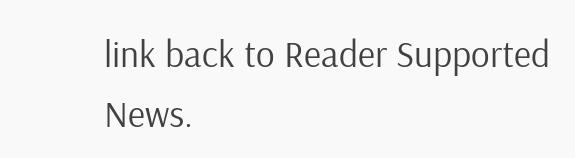link back to Reader Supported News.